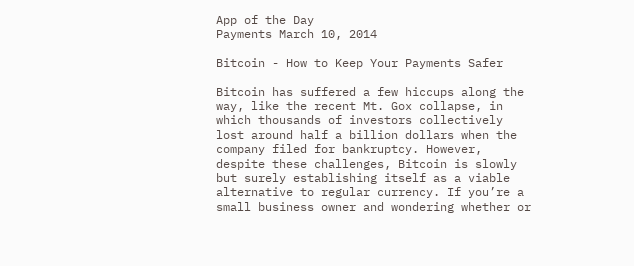App of the Day
Payments March 10, 2014

Bitcoin - How to Keep Your Payments Safer

Bitcoin has suffered a few hiccups along the way, like the recent Mt. Gox collapse, in which thousands of investors collectively lost around half a billion dollars when the company filed for bankruptcy. However, despite these challenges, Bitcoin is slowly but surely establishing itself as a viable alternative to regular currency. If you’re a small business owner and wondering whether or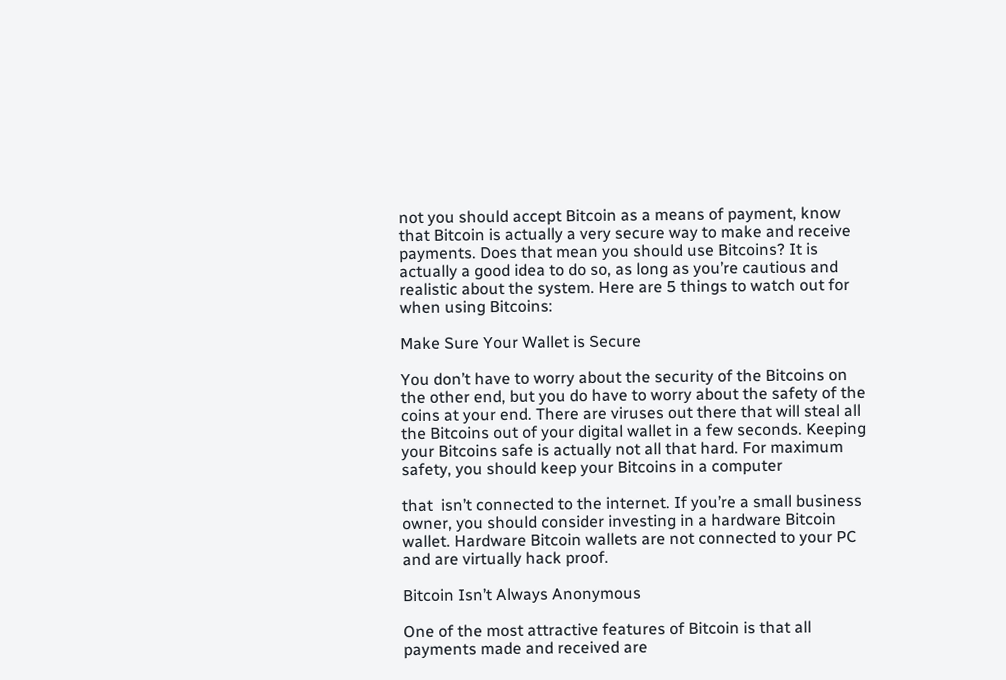not you should accept Bitcoin as a means of payment, know that Bitcoin is actually a very secure way to make and receive payments. Does that mean you should use Bitcoins? It is actually a good idea to do so, as long as you’re cautious and realistic about the system. Here are 5 things to watch out for when using Bitcoins:

Make Sure Your Wallet is Secure

You don’t have to worry about the security of the Bitcoins on the other end, but you do have to worry about the safety of the coins at your end. There are viruses out there that will steal all the Bitcoins out of your digital wallet in a few seconds. Keeping your Bitcoins safe is actually not all that hard. For maximum safety, you should keep your Bitcoins in a computer

that  isn’t connected to the internet. If you’re a small business owner, you should consider investing in a hardware Bitcoin wallet. Hardware Bitcoin wallets are not connected to your PC and are virtually hack proof.

Bitcoin Isn’t Always Anonymous

One of the most attractive features of Bitcoin is that all payments made and received are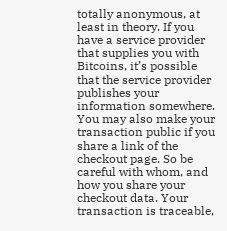totally anonymous, at least in theory. If you have a service provider that supplies you with Bitcoins, it’s possible that the service provider publishes your information somewhere. You may also make your transaction public if you share a link of the checkout page. So be careful with whom, and how you share your checkout data. Your transaction is traceable,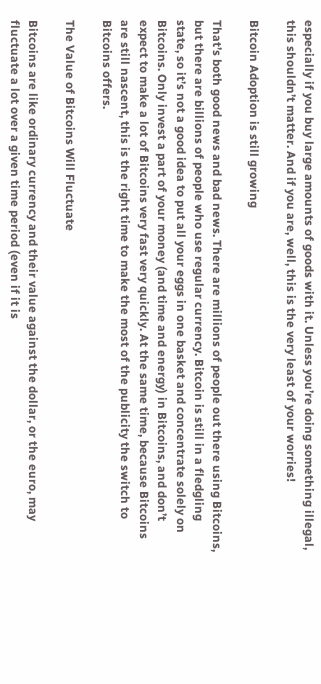especially if you buy large amounts of goods with it. Unless you’re doing something illegal, this shouldn’t matter. And if you are, well, this is the very least of your worries!

Bitcoin Adoption is still growing

That’s both good news and bad news. There are millions of people out there using Bitcoins, but there are billions of people who use regular currency. Bitcoin is still in a fledgling state, so it’s not a good idea to put all your eggs in one basket and concentrate solely on Bitcoins. Only invest a part of your money (and time and energy) in Bitcoins, and don’t expect to make a lot of Bitcoins very fast very quickly. At the same time, because Bitcoins are still nascent, this is the right time to make the most of the publicity the switch to Bitcoins offers.

The Value of Bitcoins Will Fluctuate

Bitcoins are like ordinary currency and their value against the dollar, or the euro, may fluctuate a lot over a given time period (even if it is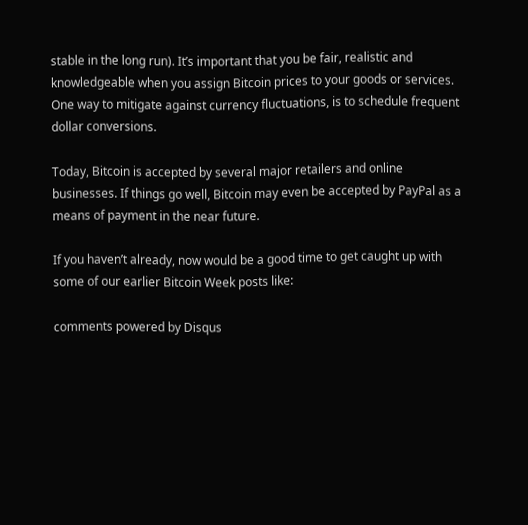stable in the long run). It’s important that you be fair, realistic and knowledgeable when you assign Bitcoin prices to your goods or services. One way to mitigate against currency fluctuations, is to schedule frequent dollar conversions.

Today, Bitcoin is accepted by several major retailers and online businesses. If things go well, Bitcoin may even be accepted by PayPal as a means of payment in the near future.

If you haven’t already, now would be a good time to get caught up with some of our earlier Bitcoin Week posts like:

comments powered by Disqus